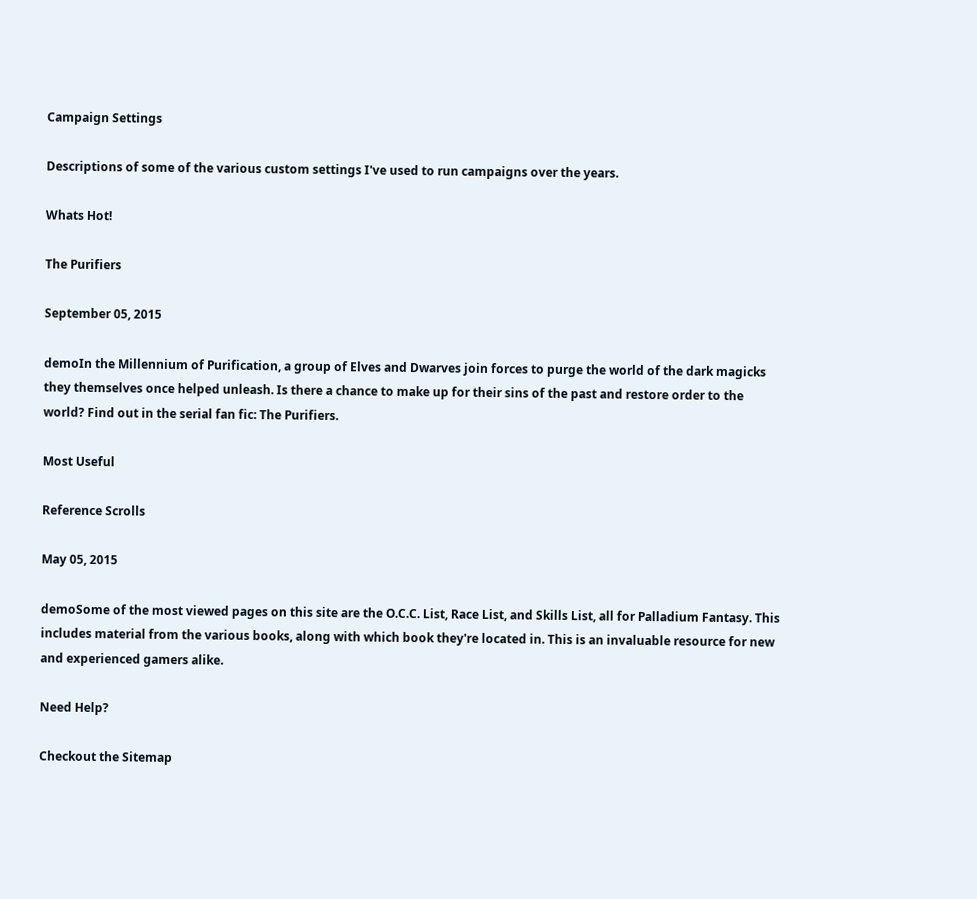Campaign Settings

Descriptions of some of the various custom settings I've used to run campaigns over the years.

Whats Hot!

The Purifiers

September 05, 2015

demoIn the Millennium of Purification, a group of Elves and Dwarves join forces to purge the world of the dark magicks they themselves once helped unleash. Is there a chance to make up for their sins of the past and restore order to the world? Find out in the serial fan fic: The Purifiers.

Most Useful

Reference Scrolls

May 05, 2015

demoSome of the most viewed pages on this site are the O.C.C. List, Race List, and Skills List, all for Palladium Fantasy. This includes material from the various books, along with which book they're located in. This is an invaluable resource for new and experienced gamers alike.

Need Help?

Checkout the Sitemap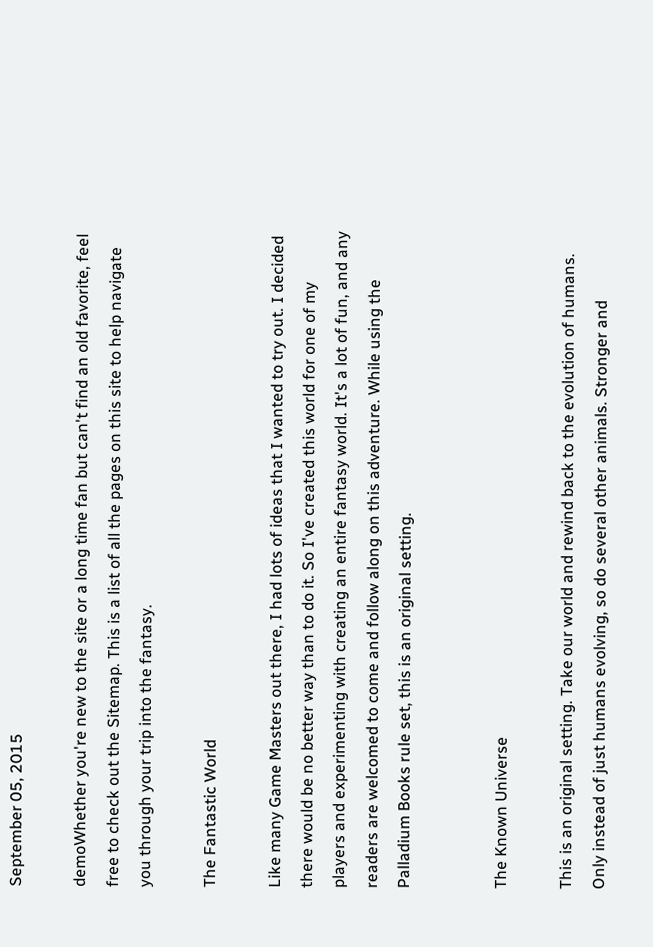September 05, 2015

demoWhether you're new to the site or a long time fan but can't find an old favorite, feel free to check out the Sitemap. This is a list of all the pages on this site to help navigate you through your trip into the fantasy.

The Fantastic World

Like many Game Masters out there, I had lots of ideas that I wanted to try out. I decided there would be no better way than to do it. So I've created this world for one of my players and experimenting with creating an entire fantasy world. It's a lot of fun, and any readers are welcomed to come and follow along on this adventure. While using the Palladium Books rule set, this is an original setting.


The Known Universe

This is an original setting. Take our world and rewind back to the evolution of humans. Only instead of just humans evolving, so do several other animals. Stronger and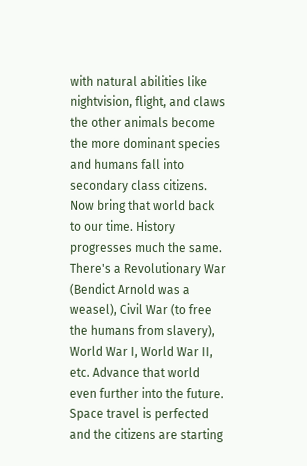with natural abilities like nightvision, flight, and claws the other animals become the more dominant species and humans fall into secondary class citizens. Now bring that world back to our time. History progresses much the same. There's a Revolutionary War (Bendict Arnold was a weasel), Civil War (to free the humans from slavery), World War I, World War II, etc. Advance that world even further into the future. Space travel is perfected and the citizens are starting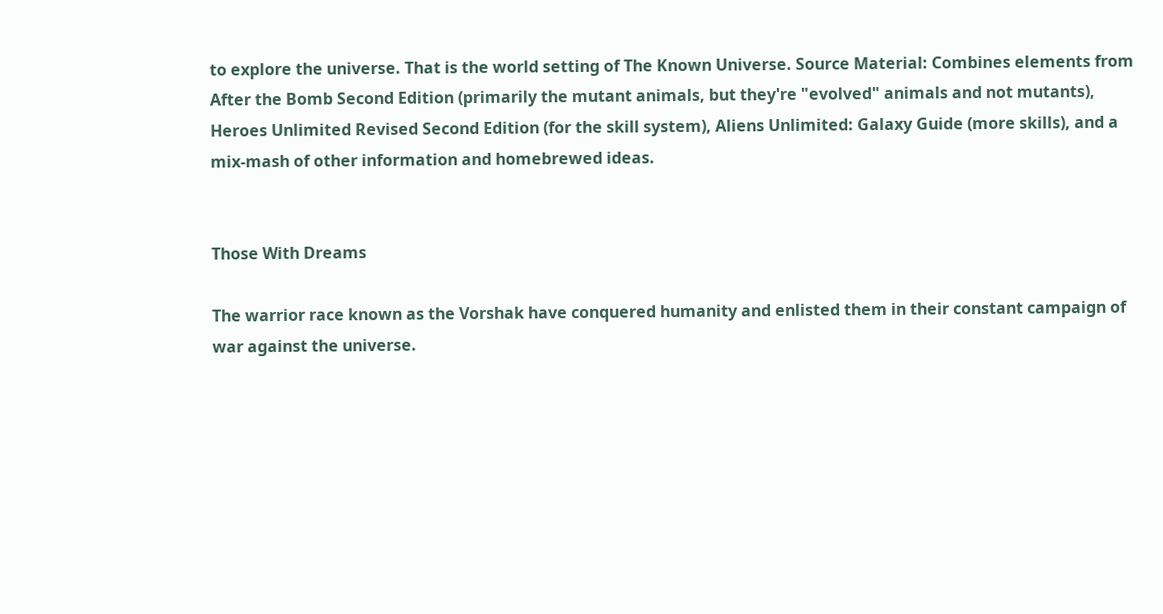to explore the universe. That is the world setting of The Known Universe. Source Material: Combines elements from After the Bomb Second Edition (primarily the mutant animals, but they're "evolved" animals and not mutants), Heroes Unlimited Revised Second Edition (for the skill system), Aliens Unlimited: Galaxy Guide (more skills), and a mix-mash of other information and homebrewed ideas.


Those With Dreams

The warrior race known as the Vorshak have conquered humanity and enlisted them in their constant campaign of war against the universe.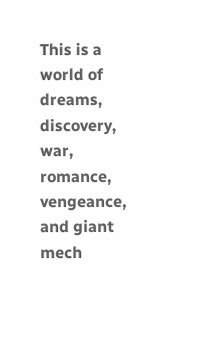This is a world of dreams, discovery, war, romance, vengeance, and giant mech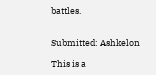battles.


Submitted: Ashkelon

This is a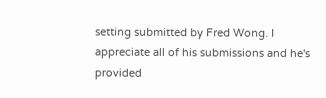setting submitted by Fred Wong. I appreciate all of his submissions and he's provided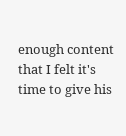enough content that I felt it's time to give his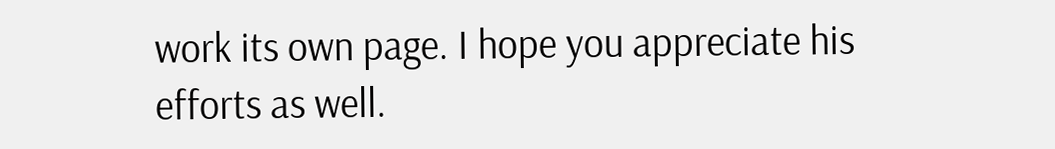work its own page. I hope you appreciate his efforts as well.